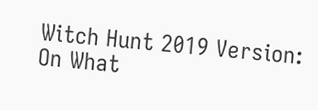Witch Hunt 2019 Version: On What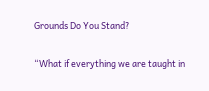Grounds Do You Stand?

“What if everything we are taught in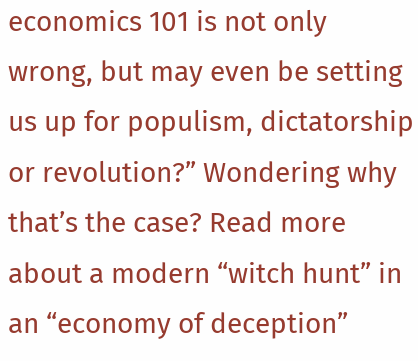economics 101 is not only wrong, but may even be setting us up for populism, dictatorship or revolution?” Wondering why that’s the case? Read more about a modern “witch hunt” in an “economy of deception”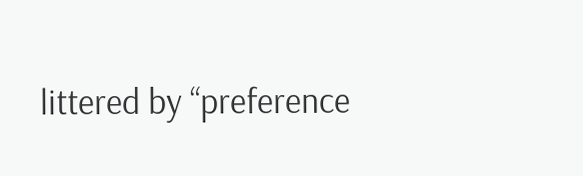littered by “preference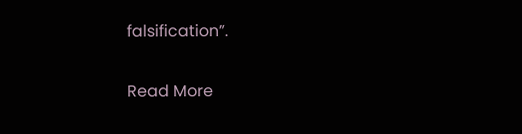falsification”.

Read More